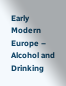Early Modern Europe – Alcohol and Drinking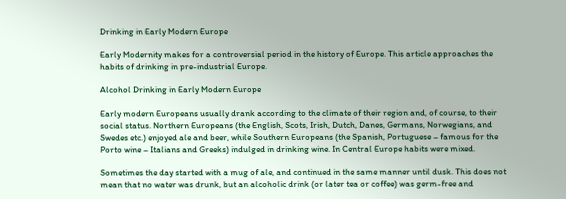Drinking in Early Modern Europe

Early Modernity makes for a controversial period in the history of Europe. This article approaches the habits of drinking in pre-industrial Europe.

Alcohol Drinking in Early Modern Europe

Early modern Europeans usually drank according to the climate of their region and, of course, to their social status. Northern Europeans (the English, Scots, Irish, Dutch, Danes, Germans, Norwegians, and Swedes etc.) enjoyed ale and beer, while Southern Europeans (the Spanish, Portuguese – famous for the Porto wine – Italians and Greeks) indulged in drinking wine. In Central Europe habits were mixed.

Sometimes the day started with a mug of ale, and continued in the same manner until dusk. This does not mean that no water was drunk, but an alcoholic drink (or later tea or coffee) was germ-free and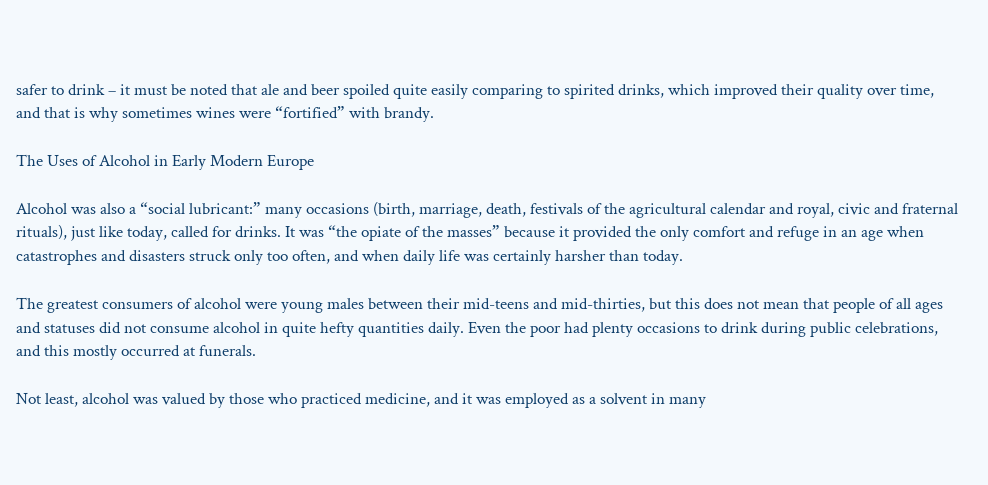safer to drink – it must be noted that ale and beer spoiled quite easily comparing to spirited drinks, which improved their quality over time, and that is why sometimes wines were “fortified” with brandy.

The Uses of Alcohol in Early Modern Europe

Alcohol was also a “social lubricant:” many occasions (birth, marriage, death, festivals of the agricultural calendar and royal, civic and fraternal rituals), just like today, called for drinks. It was “the opiate of the masses” because it provided the only comfort and refuge in an age when catastrophes and disasters struck only too often, and when daily life was certainly harsher than today.

The greatest consumers of alcohol were young males between their mid-teens and mid-thirties, but this does not mean that people of all ages and statuses did not consume alcohol in quite hefty quantities daily. Even the poor had plenty occasions to drink during public celebrations, and this mostly occurred at funerals.

Not least, alcohol was valued by those who practiced medicine, and it was employed as a solvent in many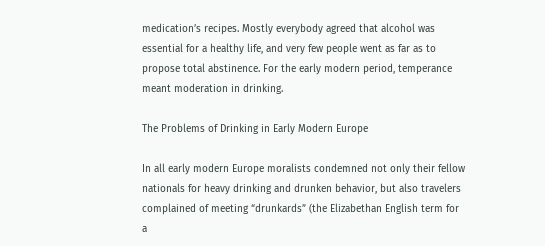medication’s recipes. Mostly everybody agreed that alcohol was essential for a healthy life, and very few people went as far as to propose total abstinence. For the early modern period, temperance meant moderation in drinking.

The Problems of Drinking in Early Modern Europe

In all early modern Europe moralists condemned not only their fellow nationals for heavy drinking and drunken behavior, but also travelers complained of meeting “drunkards” (the Elizabethan English term for a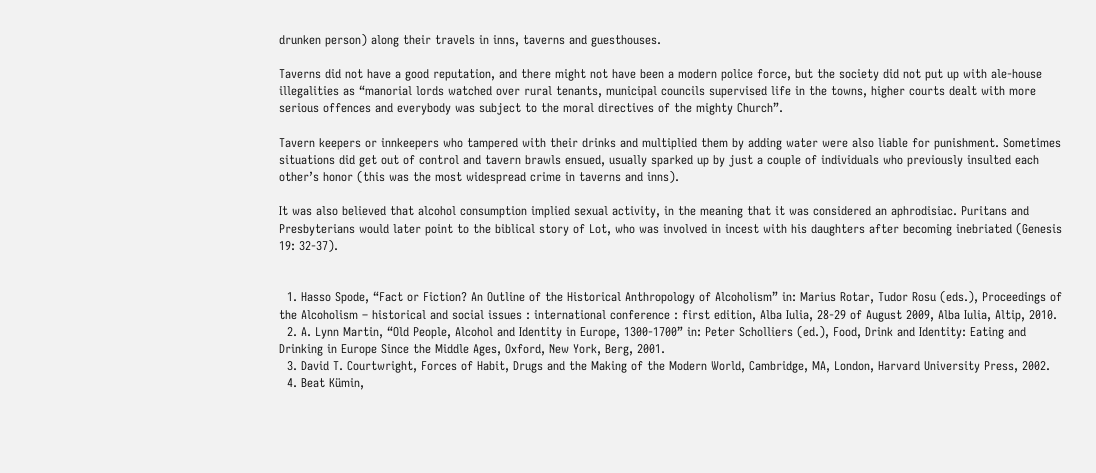drunken person) along their travels in inns, taverns and guesthouses.

Taverns did not have a good reputation, and there might not have been a modern police force, but the society did not put up with ale-house illegalities as “manorial lords watched over rural tenants, municipal councils supervised life in the towns, higher courts dealt with more serious offences and everybody was subject to the moral directives of the mighty Church”.

Tavern keepers or innkeepers who tampered with their drinks and multiplied them by adding water were also liable for punishment. Sometimes situations did get out of control and tavern brawls ensued, usually sparked up by just a couple of individuals who previously insulted each other’s honor (this was the most widespread crime in taverns and inns).

It was also believed that alcohol consumption implied sexual activity, in the meaning that it was considered an aphrodisiac. Puritans and Presbyterians would later point to the biblical story of Lot, who was involved in incest with his daughters after becoming inebriated (Genesis 19: 32-37).


  1. Hasso Spode, “Fact or Fiction? An Outline of the Historical Anthropology of Alcoholism” in: Marius Rotar, Tudor Rosu (eds.), Proceedings of the Alcoholism – historical and social issues : international conference : first edition, Alba Iulia, 28-29 of August 2009, Alba Iulia, Altip, 2010.
  2. A. Lynn Martin, “Old People, Alcohol and Identity in Europe, 1300-1700” in: Peter Scholliers (ed.), Food, Drink and Identity: Eating and Drinking in Europe Since the Middle Ages, Oxford, New York, Berg, 2001.
  3. David T. Courtwright, Forces of Habit, Drugs and the Making of the Modern World, Cambridge, MA, London, Harvard University Press, 2002.
  4. Beat Kümin,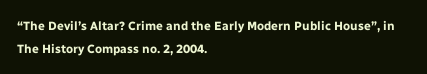“The Devil’s Altar? Crime and the Early Modern Public House”, in The History Compass no. 2, 2004.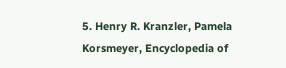5. Henry R. Kranzler, Pamela Korsmeyer, Encyclopedia of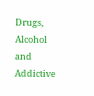Drugs, Alcohol and Addictive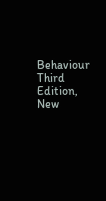Behaviour Third Edition, New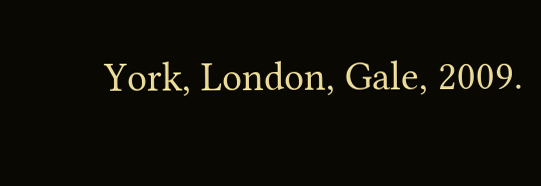York, London, Gale, 2009.